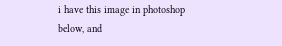i have this image in photoshop below, and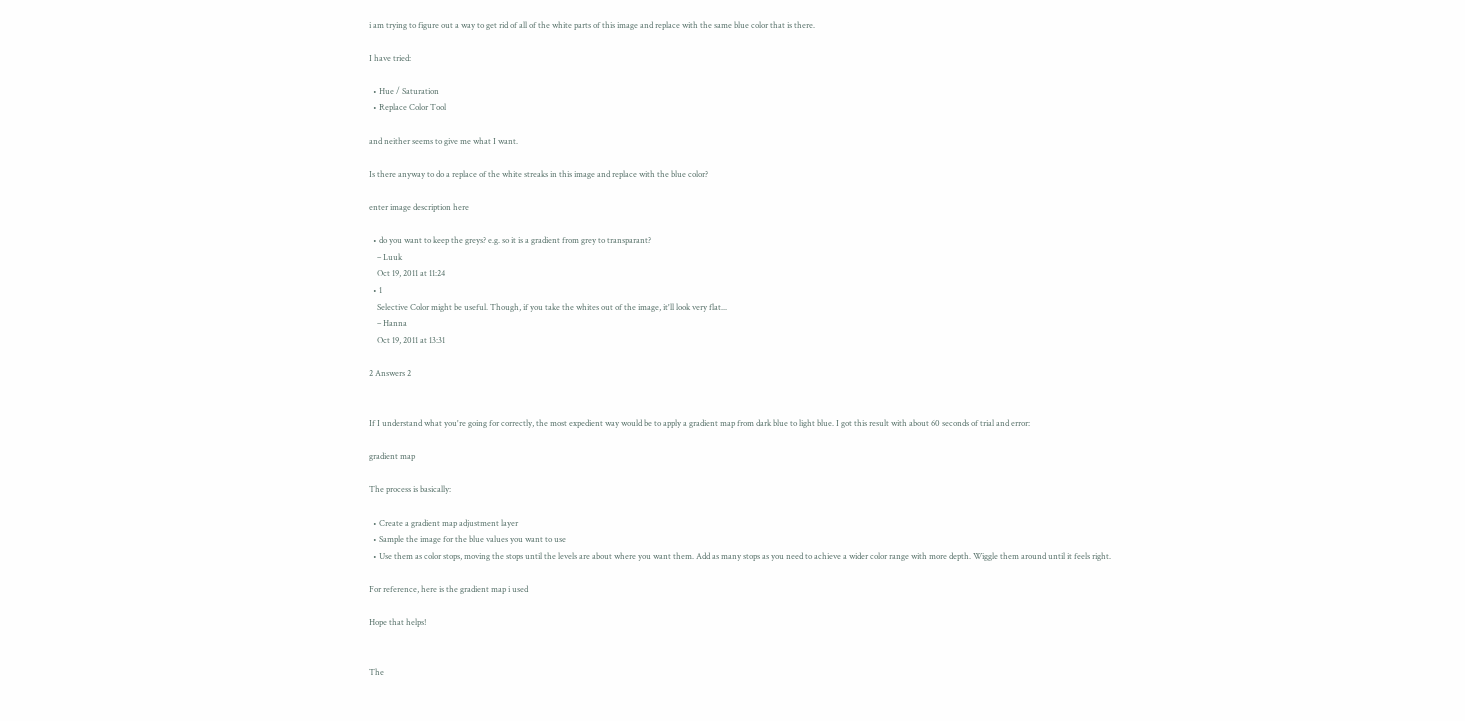i am trying to figure out a way to get rid of all of the white parts of this image and replace with the same blue color that is there.

I have tried:

  • Hue / Saturation
  • Replace Color Tool

and neither seems to give me what I want.

Is there anyway to do a replace of the white streaks in this image and replace with the blue color?

enter image description here

  • do you want to keep the greys? e.g. so it is a gradient from grey to transparant?
    – Luuk
    Oct 19, 2011 at 11:24
  • 1
    Selective Color might be useful. Though, if you take the whites out of the image, it'll look very flat...
    – Hanna
    Oct 19, 2011 at 13:31

2 Answers 2


If I understand what you're going for correctly, the most expedient way would be to apply a gradient map from dark blue to light blue. I got this result with about 60 seconds of trial and error:

gradient map

The process is basically:

  • Create a gradient map adjustment layer
  • Sample the image for the blue values you want to use
  • Use them as color stops, moving the stops until the levels are about where you want them. Add as many stops as you need to achieve a wider color range with more depth. Wiggle them around until it feels right.

For reference, here is the gradient map i used

Hope that helps!


The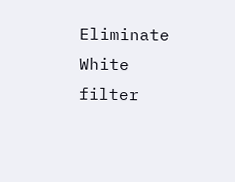Eliminate White filter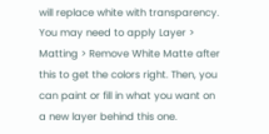will replace white with transparency. You may need to apply Layer > Matting > Remove White Matte after this to get the colors right. Then, you can paint or fill in what you want on a new layer behind this one.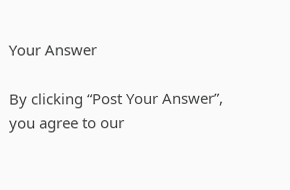Your Answer

By clicking “Post Your Answer”, you agree to our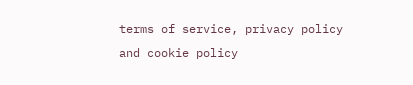terms of service, privacy policy and cookie policy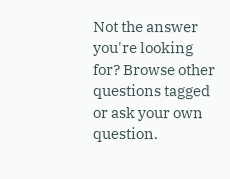Not the answer you're looking for? Browse other questions tagged or ask your own question.